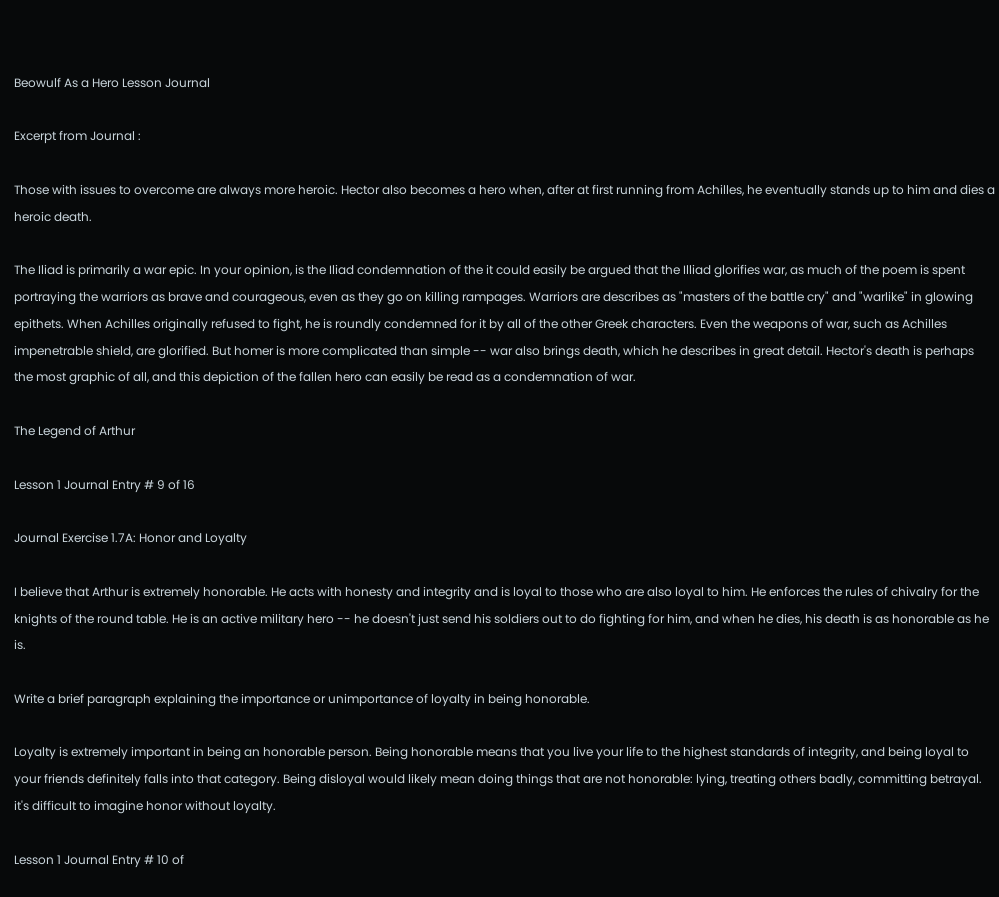Beowulf As a Hero Lesson Journal

Excerpt from Journal :

Those with issues to overcome are always more heroic. Hector also becomes a hero when, after at first running from Achilles, he eventually stands up to him and dies a heroic death.

The Iliad is primarily a war epic. In your opinion, is the Iliad condemnation of the it could easily be argued that the Illiad glorifies war, as much of the poem is spent portraying the warriors as brave and courageous, even as they go on killing rampages. Warriors are describes as "masters of the battle cry" and "warlike" in glowing epithets. When Achilles originally refused to fight, he is roundly condemned for it by all of the other Greek characters. Even the weapons of war, such as Achilles impenetrable shield, are glorified. But homer is more complicated than simple -- war also brings death, which he describes in great detail. Hector's death is perhaps the most graphic of all, and this depiction of the fallen hero can easily be read as a condemnation of war.

The Legend of Arthur

Lesson 1 Journal Entry # 9 of 16

Journal Exercise 1.7A: Honor and Loyalty

I believe that Arthur is extremely honorable. He acts with honesty and integrity and is loyal to those who are also loyal to him. He enforces the rules of chivalry for the knights of the round table. He is an active military hero -- he doesn't just send his soldiers out to do fighting for him, and when he dies, his death is as honorable as he is.

Write a brief paragraph explaining the importance or unimportance of loyalty in being honorable.

Loyalty is extremely important in being an honorable person. Being honorable means that you live your life to the highest standards of integrity, and being loyal to your friends definitely falls into that category. Being disloyal would likely mean doing things that are not honorable: lying, treating others badly, committing betrayal. it's difficult to imagine honor without loyalty.

Lesson 1 Journal Entry # 10 of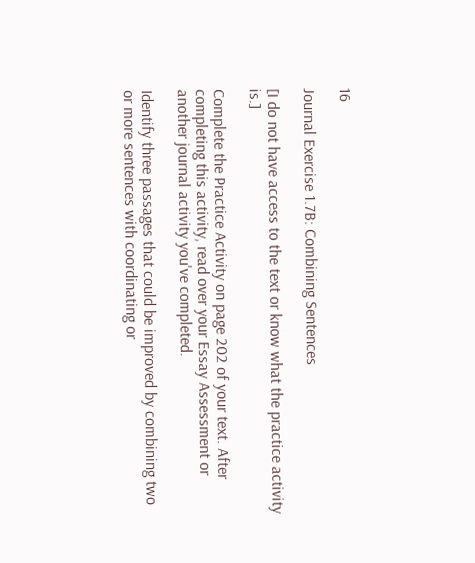16

Journal Exercise 1.7B: Combining Sentences

[I do not have access to the text or know what the practice activity is.]

Complete the Practice Activity on page 202 of your text. After completing this activity, read over your Essay Assessment or another journal activity you've completed.

Identify three passages that could be improved by combining two or more sentences with coordinating or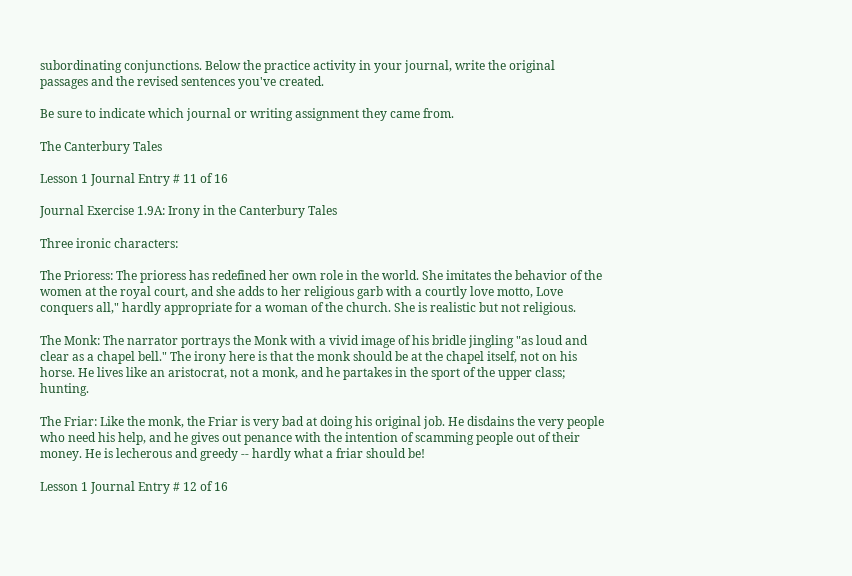subordinating conjunctions. Below the practice activity in your journal, write the original passages and the revised sentences you've created.

Be sure to indicate which journal or writing assignment they came from.

The Canterbury Tales

Lesson 1 Journal Entry # 11 of 16

Journal Exercise 1.9A: Irony in the Canterbury Tales

Three ironic characters:

The Prioress: The prioress has redefined her own role in the world. She imitates the behavior of the women at the royal court, and she adds to her religious garb with a courtly love motto, Love conquers all," hardly appropriate for a woman of the church. She is realistic but not religious.

The Monk: The narrator portrays the Monk with a vivid image of his bridle jingling "as loud and clear as a chapel bell." The irony here is that the monk should be at the chapel itself, not on his horse. He lives like an aristocrat, not a monk, and he partakes in the sport of the upper class; hunting.

The Friar: Like the monk, the Friar is very bad at doing his original job. He disdains the very people who need his help, and he gives out penance with the intention of scamming people out of their money. He is lecherous and greedy -- hardly what a friar should be!

Lesson 1 Journal Entry # 12 of 16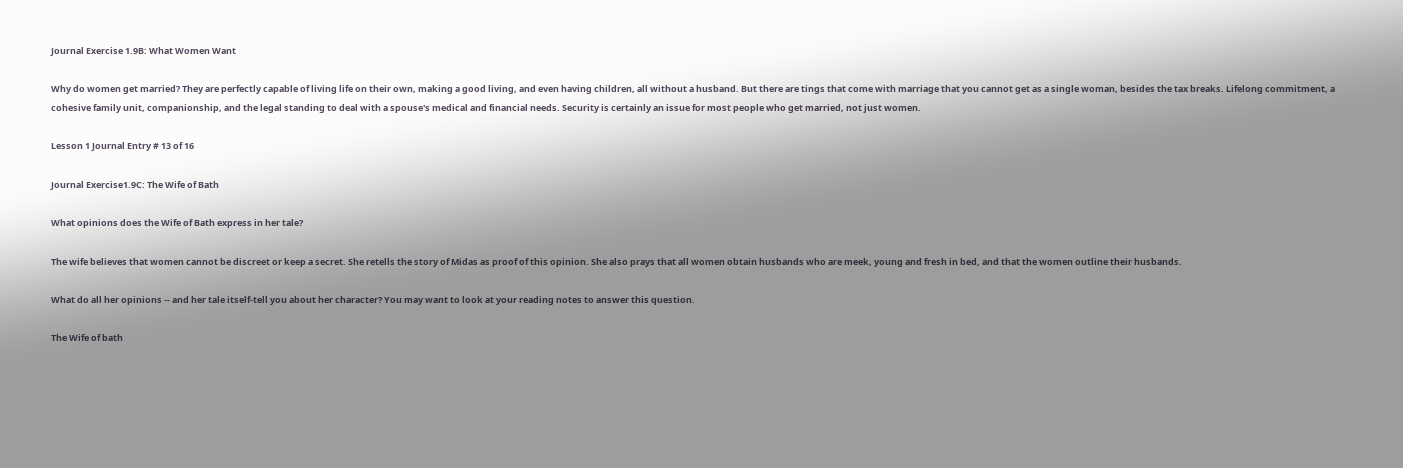Journal Exercise 1.9B: What Women Want

Why do women get married? They are perfectly capable of living life on their own, making a good living, and even having children, all without a husband. But there are tings that come with marriage that you cannot get as a single woman, besides the tax breaks. Lifelong commitment, a cohesive family unit, companionship, and the legal standing to deal with a spouse's medical and financial needs. Security is certainly an issue for most people who get married, not just women.

Lesson 1 Journal Entry # 13 of 16

Journal Exercise1.9C: The Wife of Bath

What opinions does the Wife of Bath express in her tale?

The wife believes that women cannot be discreet or keep a secret. She retells the story of Midas as proof of this opinion. She also prays that all women obtain husbands who are meek, young and fresh in bed, and that the women outline their husbands.

What do all her opinions -- and her tale itself-tell you about her character? You may want to look at your reading notes to answer this question.

The Wife of bath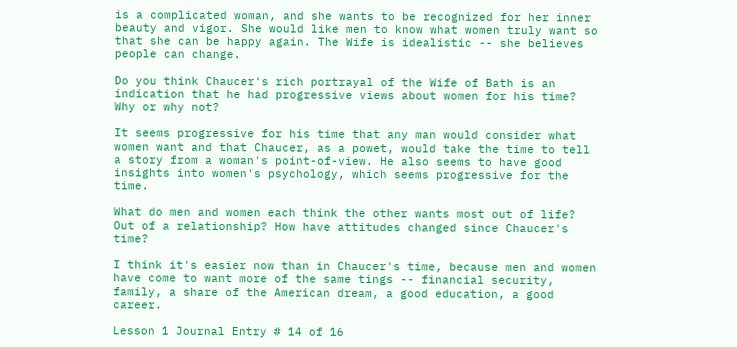is a complicated woman, and she wants to be recognized for her inner beauty and vigor. She would like men to know what women truly want so that she can be happy again. The Wife is idealistic -- she believes people can change.

Do you think Chaucer's rich portrayal of the Wife of Bath is an indication that he had progressive views about women for his time? Why or why not?

It seems progressive for his time that any man would consider what women want and that Chaucer, as a powet, would take the time to tell a story from a woman's point-of-view. He also seems to have good insights into women's psychology, which seems progressive for the time.

What do men and women each think the other wants most out of life? Out of a relationship? How have attitudes changed since Chaucer's time?

I think it's easier now than in Chaucer's time, because men and women have come to want more of the same tings -- financial security, family, a share of the American dream, a good education, a good career.

Lesson 1 Journal Entry # 14 of 16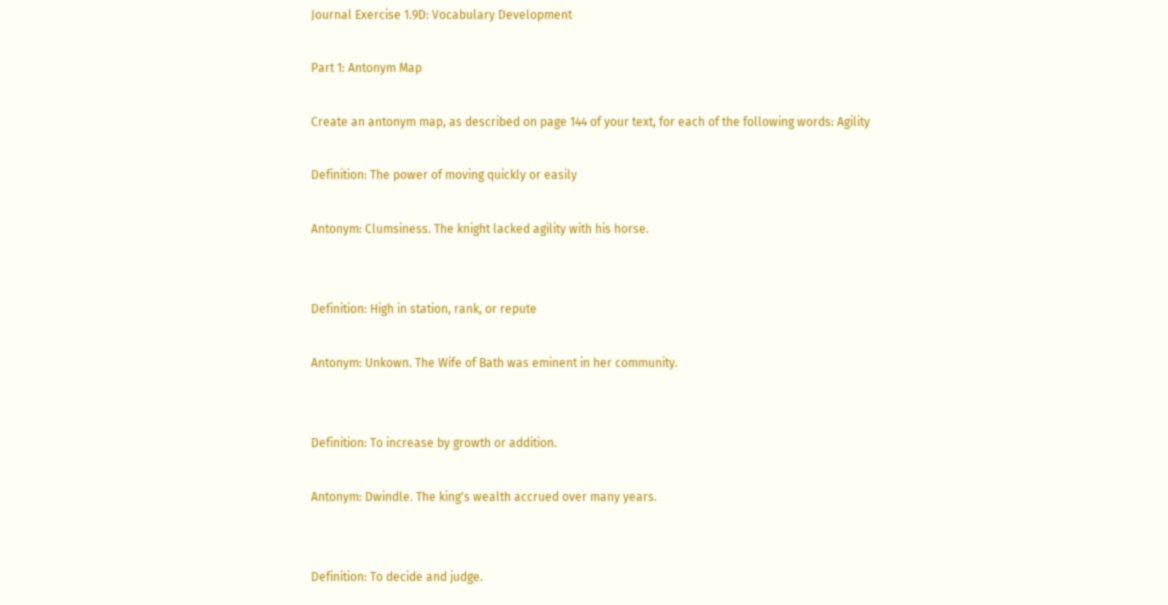Journal Exercise 1.9D: Vocabulary Development

Part 1: Antonym Map

Create an antonym map, as described on page 144 of your text, for each of the following words: Agility

Definition: The power of moving quickly or easily

Antonym: Clumsiness. The knight lacked agility with his horse.


Definition: High in station, rank, or repute

Antonym: Unkown. The Wife of Bath was eminent in her community.


Definition: To increase by growth or addition.

Antonym: Dwindle. The king's wealth accrued over many years.


Definition: To decide and judge.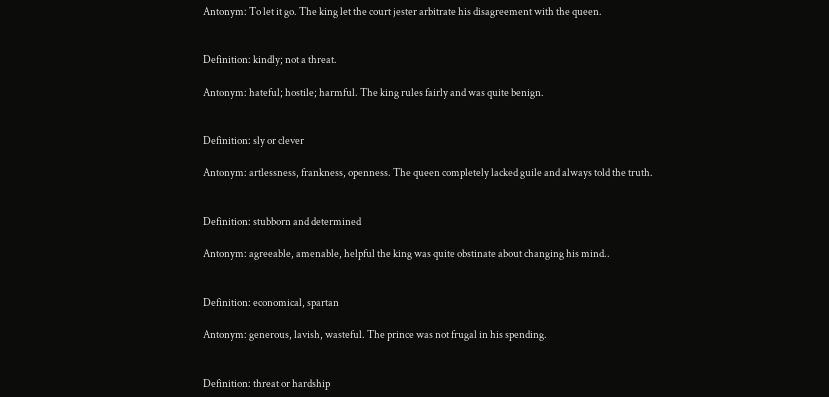Antonym: To let it go. The king let the court jester arbitrate his disagreement with the queen.


Definition: kindly; not a threat.

Antonym: hateful; hostile; harmful. The king rules fairly and was quite benign.


Definition: sly or clever

Antonym: artlessness, frankness, openness. The queen completely lacked guile and always told the truth.


Definition: stubborn and determined

Antonym: agreeable, amenable, helpful the king was quite obstinate about changing his mind..


Definition: economical, spartan

Antonym: generous, lavish, wasteful. The prince was not frugal in his spending.


Definition: threat or hardship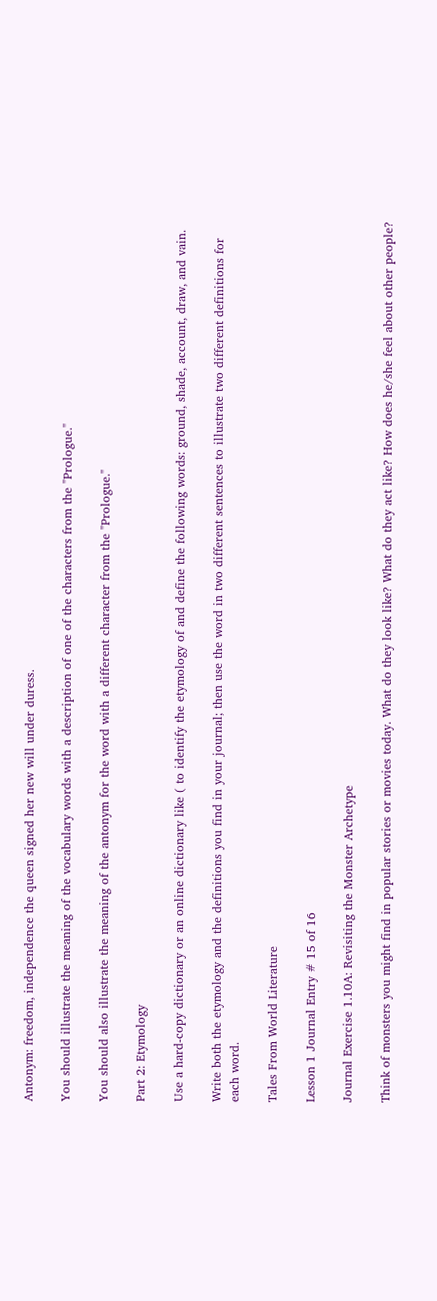Antonym: freedom, independence the queen signed her new will under duress.

You should illustrate the meaning of the vocabulary words with a description of one of the characters from the "Prologue."

You should also illustrate the meaning of the antonym for the word with a different character from the "Prologue."

Part 2: Etymology

Use a hard-copy dictionary or an online dictionary like ( to identify the etymology of and define the following words: ground, shade, account, draw, and vain.

Write both the etymology and the definitions you find in your journal; then use the word in two different sentences to illustrate two different definitions for each word.

Tales From World Literature

Lesson 1 Journal Entry # 15 of 16

Journal Exercise 1.10A: Revisiting the Monster Archetype

Think of monsters you might find in popular stories or movies today. What do they look like? What do they act like? How does he/she feel about other people?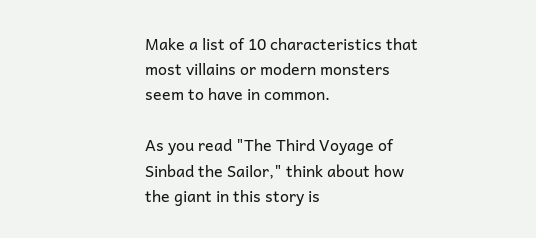Make a list of 10 characteristics that most villains or modern monsters seem to have in common.

As you read "The Third Voyage of Sinbad the Sailor," think about how the giant in this story is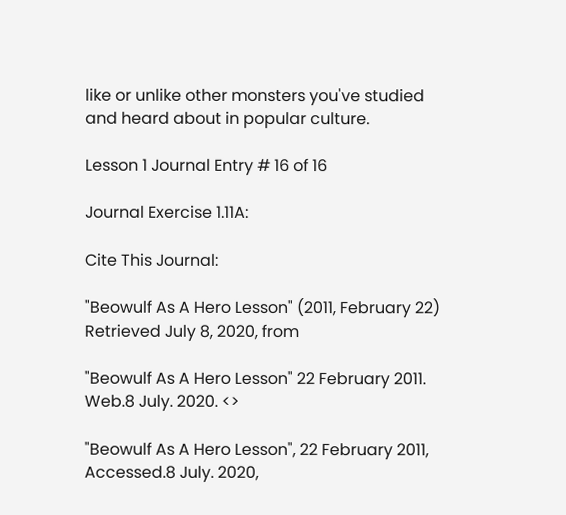like or unlike other monsters you've studied and heard about in popular culture.

Lesson 1 Journal Entry # 16 of 16

Journal Exercise 1.11A:

Cite This Journal:

"Beowulf As A Hero Lesson" (2011, February 22) Retrieved July 8, 2020, from

"Beowulf As A Hero Lesson" 22 February 2011. Web.8 July. 2020. <>

"Beowulf As A Hero Lesson", 22 February 2011, Accessed.8 July. 2020,